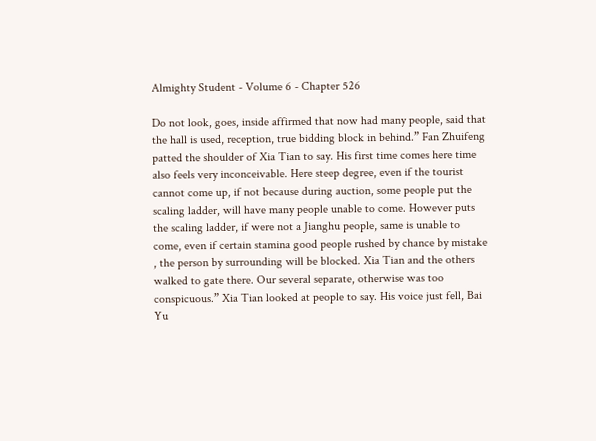Almighty Student - Volume 6 - Chapter 526

Do not look, goes, inside affirmed that now had many people, said that the hall is used, reception, true bidding block in behind.” Fan Zhuifeng patted the shoulder of Xia Tian to say. His first time comes here time also feels very inconceivable. Here steep degree, even if the tourist cannot come up, if not because during auction, some people put the scaling ladder, will have many people unable to come. However puts the scaling ladder, if were not a Jianghu people, same is unable to come, even if certain stamina good people rushed by chance by mistake , the person by surrounding will be blocked. Xia Tian and the others walked to gate there. Our several separate, otherwise was too conspicuous.” Xia Tian looked at people to say. His voice just fell, Bai Yu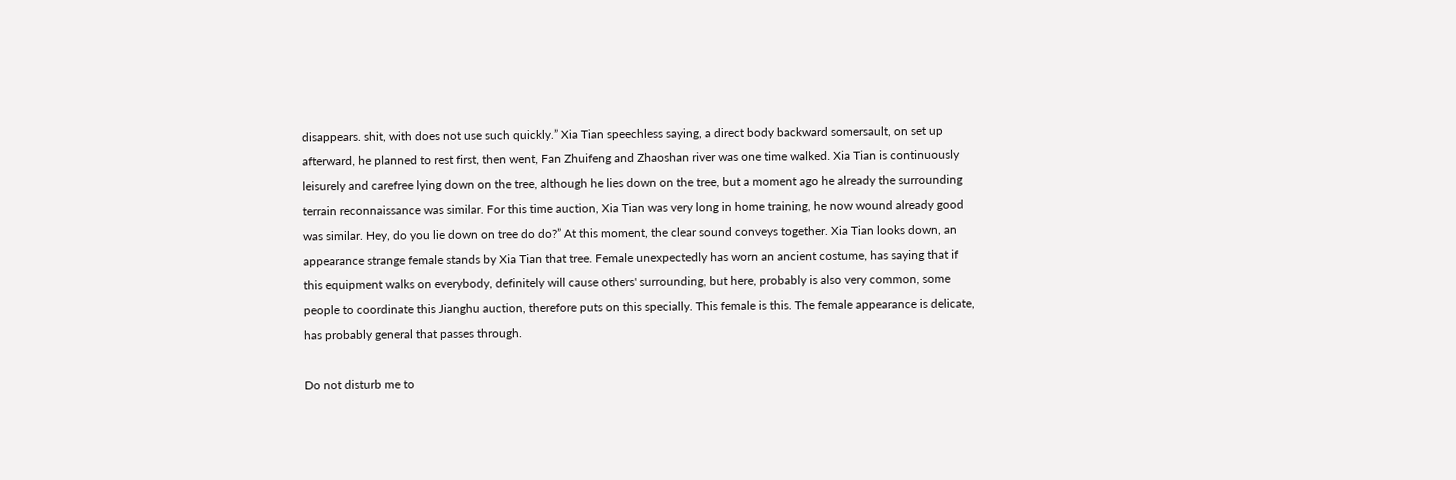disappears. shit, with does not use such quickly.” Xia Tian speechless saying, a direct body backward somersault, on set up afterward, he planned to rest first, then went, Fan Zhuifeng and Zhaoshan river was one time walked. Xia Tian is continuously leisurely and carefree lying down on the tree, although he lies down on the tree, but a moment ago he already the surrounding terrain reconnaissance was similar. For this time auction, Xia Tian was very long in home training, he now wound already good was similar. Hey, do you lie down on tree do do?” At this moment, the clear sound conveys together. Xia Tian looks down, an appearance strange female stands by Xia Tian that tree. Female unexpectedly has worn an ancient costume, has saying that if this equipment walks on everybody, definitely will cause others' surrounding, but here, probably is also very common, some people to coordinate this Jianghu auction, therefore puts on this specially. This female is this. The female appearance is delicate, has probably general that passes through.

Do not disturb me to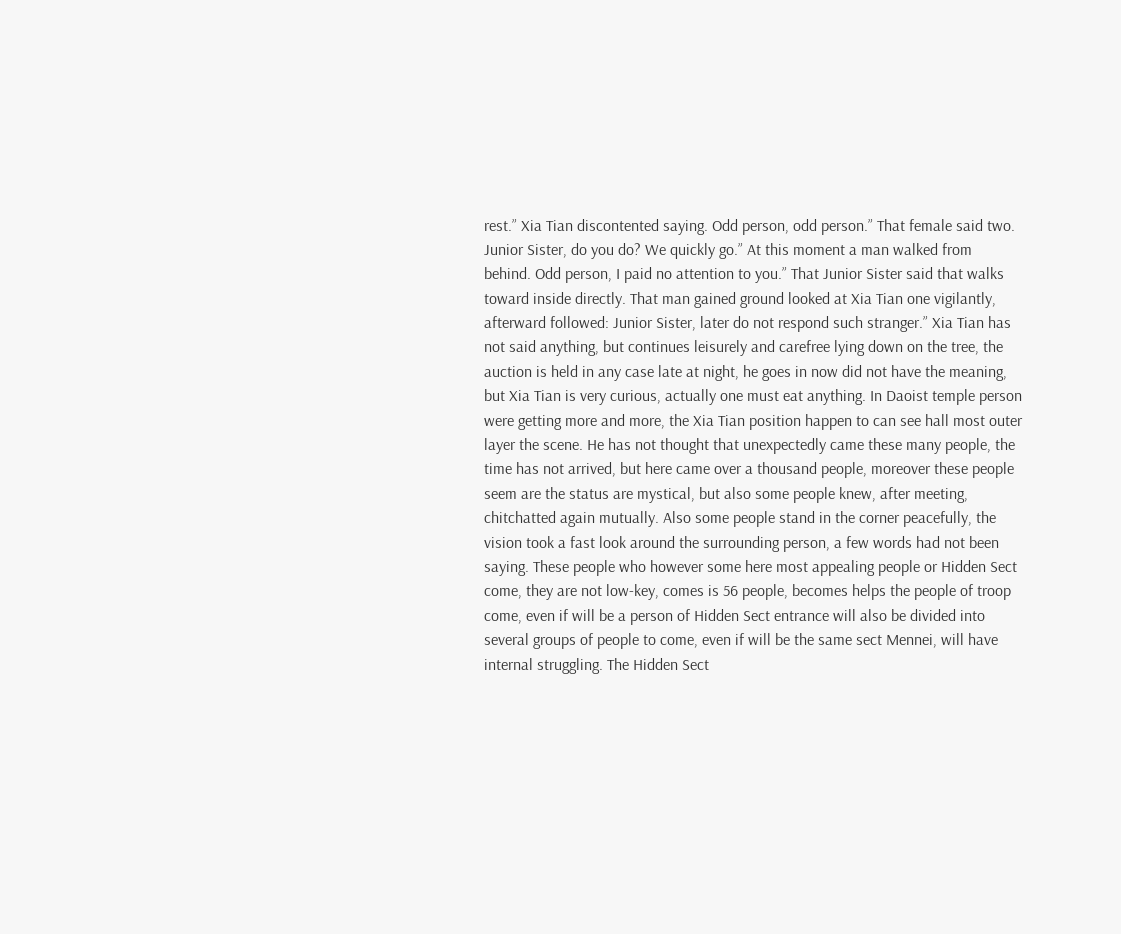rest.” Xia Tian discontented saying. Odd person, odd person.” That female said two. Junior Sister, do you do? We quickly go.” At this moment a man walked from behind. Odd person, I paid no attention to you.” That Junior Sister said that walks toward inside directly. That man gained ground looked at Xia Tian one vigilantly, afterward followed: Junior Sister, later do not respond such stranger.” Xia Tian has not said anything, but continues leisurely and carefree lying down on the tree, the auction is held in any case late at night, he goes in now did not have the meaning, but Xia Tian is very curious, actually one must eat anything. In Daoist temple person were getting more and more, the Xia Tian position happen to can see hall most outer layer the scene. He has not thought that unexpectedly came these many people, the time has not arrived, but here came over a thousand people, moreover these people seem are the status are mystical, but also some people knew, after meeting, chitchatted again mutually. Also some people stand in the corner peacefully, the vision took a fast look around the surrounding person, a few words had not been saying. These people who however some here most appealing people or Hidden Sect come, they are not low-key, comes is 56 people, becomes helps the people of troop come, even if will be a person of Hidden Sect entrance will also be divided into several groups of people to come, even if will be the same sect Mennei, will have internal struggling. The Hidden Sect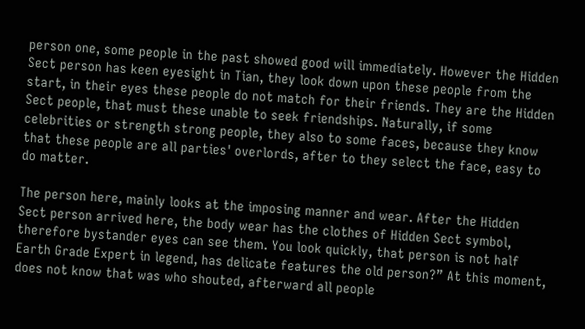person one, some people in the past showed good will immediately. However the Hidden Sect person has keen eyesight in Tian, they look down upon these people from the start, in their eyes these people do not match for their friends. They are the Hidden Sect people, that must these unable to seek friendships. Naturally, if some celebrities or strength strong people, they also to some faces, because they know that these people are all parties' overlords, after to they select the face, easy to do matter.

The person here, mainly looks at the imposing manner and wear. After the Hidden Sect person arrived here, the body wear has the clothes of Hidden Sect symbol, therefore bystander eyes can see them. You look quickly, that person is not half Earth Grade Expert in legend, has delicate features the old person?” At this moment, does not know that was who shouted, afterward all people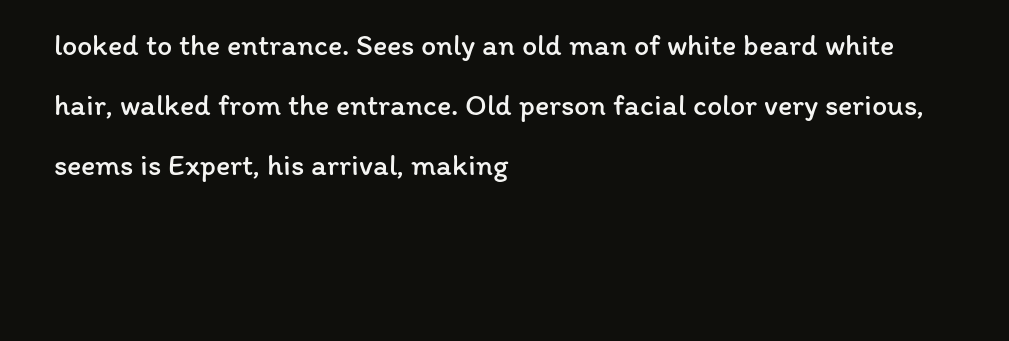looked to the entrance. Sees only an old man of white beard white hair, walked from the entrance. Old person facial color very serious, seems is Expert, his arrival, making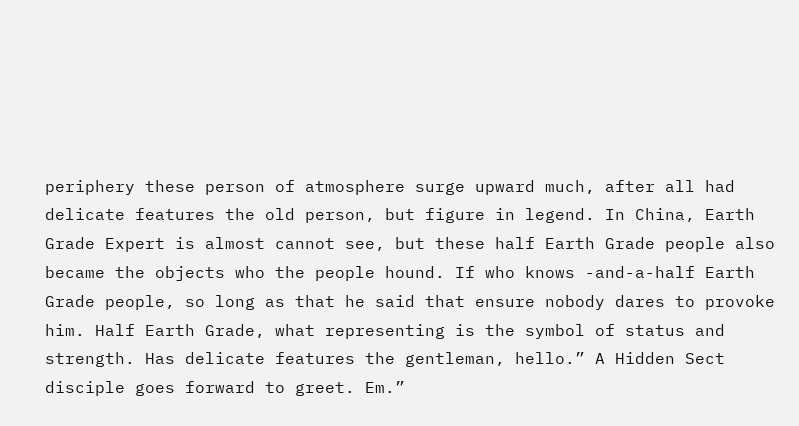periphery these person of atmosphere surge upward much, after all had delicate features the old person, but figure in legend. In China, Earth Grade Expert is almost cannot see, but these half Earth Grade people also became the objects who the people hound. If who knows -and-a-half Earth Grade people, so long as that he said that ensure nobody dares to provoke him. Half Earth Grade, what representing is the symbol of status and strength. Has delicate features the gentleman, hello.” A Hidden Sect disciple goes forward to greet. Em.”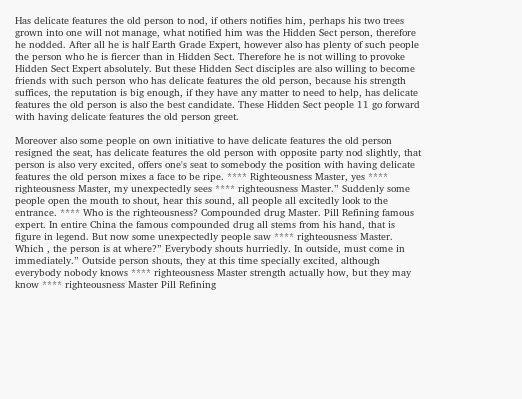Has delicate features the old person to nod, if others notifies him, perhaps his two trees grown into one will not manage, what notified him was the Hidden Sect person, therefore he nodded. After all he is half Earth Grade Expert, however also has plenty of such people the person who he is fiercer than in Hidden Sect. Therefore he is not willing to provoke Hidden Sect Expert absolutely. But these Hidden Sect disciples are also willing to become friends with such person who has delicate features the old person, because his strength suffices, the reputation is big enough, if they have any matter to need to help, has delicate features the old person is also the best candidate. These Hidden Sect people 11 go forward with having delicate features the old person greet.

Moreover also some people on own initiative to have delicate features the old person resigned the seat, has delicate features the old person with opposite party nod slightly, that person is also very excited, offers one's seat to somebody the position with having delicate features the old person mixes a face to be ripe. **** Righteousness Master, yes **** righteousness Master, my unexpectedly sees **** righteousness Master.” Suddenly some people open the mouth to shout, hear this sound, all people all excitedly look to the entrance. **** Who is the righteousness? Compounded drug Master. Pill Refining famous expert. In entire China the famous compounded drug all stems from his hand, that is figure in legend. But now some unexpectedly people saw **** righteousness Master. Which , the person is at where?” Everybody shouts hurriedly. In outside, must come in immediately.” Outside person shouts, they at this time specially excited, although everybody nobody knows **** righteousness Master strength actually how, but they may know **** righteousness Master Pill Refining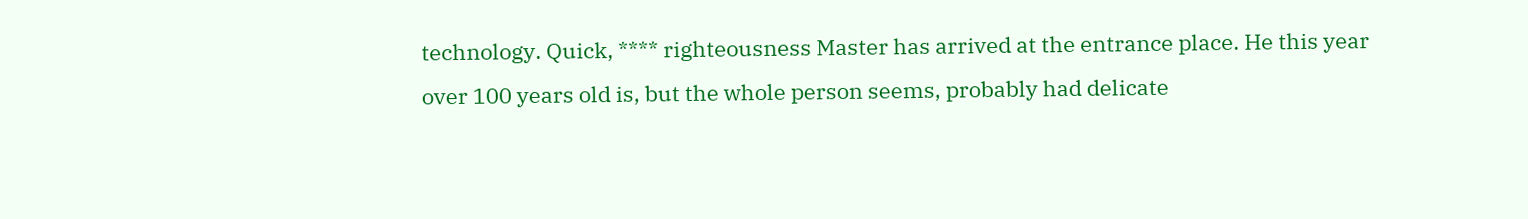technology. Quick, **** righteousness Master has arrived at the entrance place. He this year over 100 years old is, but the whole person seems, probably had delicate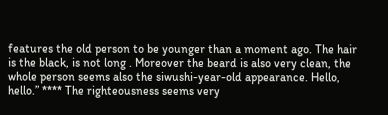features the old person to be younger than a moment ago. The hair is the black, is not long . Moreover the beard is also very clean, the whole person seems also the siwushi-year-old appearance. Hello, hello.” **** The righteousness seems very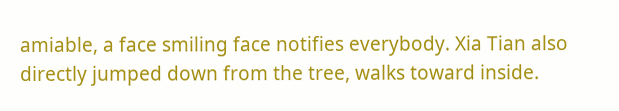amiable, a face smiling face notifies everybody. Xia Tian also directly jumped down from the tree, walks toward inside.